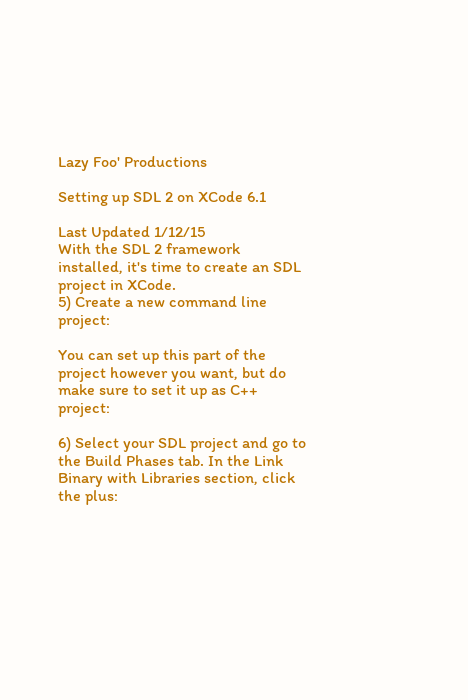Lazy Foo' Productions

Setting up SDL 2 on XCode 6.1

Last Updated 1/12/15
With the SDL 2 framework installed, it's time to create an SDL project in XCode.
5) Create a new command line project:

You can set up this part of the project however you want, but do make sure to set it up as C++ project:

6) Select your SDL project and go to the Build Phases tab. In the Link Binary with Libraries section, click the plus: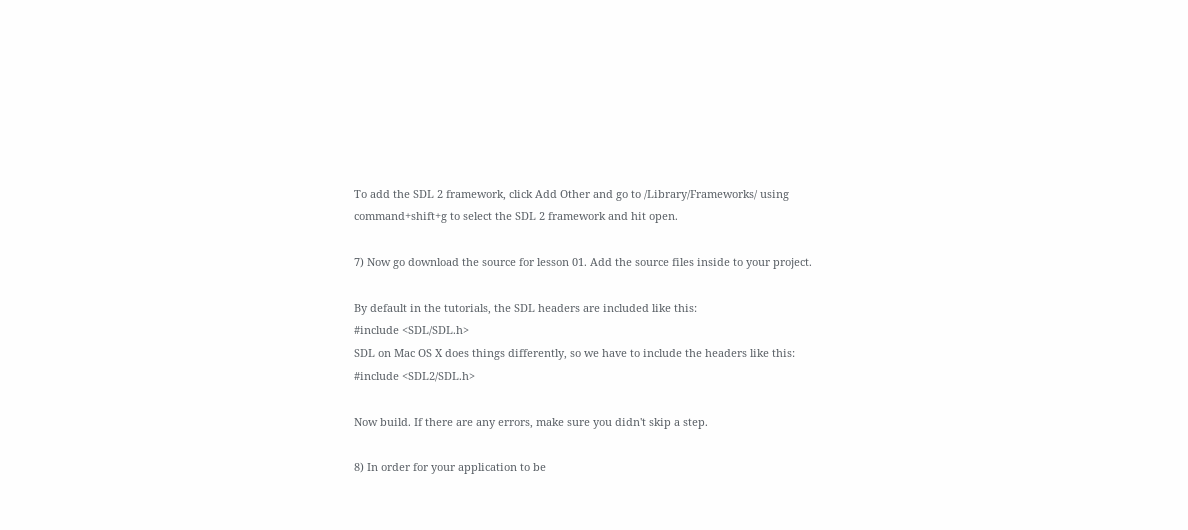To add the SDL 2 framework, click Add Other and go to /Library/Frameworks/ using command+shift+g to select the SDL 2 framework and hit open.

7) Now go download the source for lesson 01. Add the source files inside to your project.

By default in the tutorials, the SDL headers are included like this:
#include <SDL/SDL.h>
SDL on Mac OS X does things differently, so we have to include the headers like this:
#include <SDL2/SDL.h>

Now build. If there are any errors, make sure you didn't skip a step.

8) In order for your application to be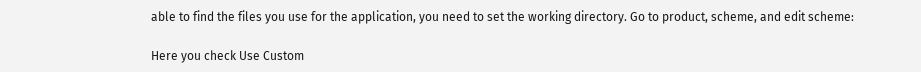able to find the files you use for the application, you need to set the working directory. Go to product, scheme, and edit scheme:

Here you check Use Custom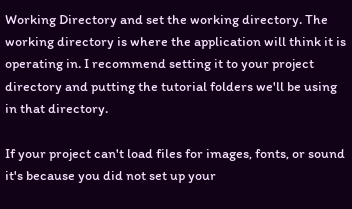Working Directory and set the working directory. The working directory is where the application will think it is operating in. I recommend setting it to your project directory and putting the tutorial folders we'll be using in that directory.

If your project can't load files for images, fonts, or sound it's because you did not set up your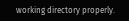working directory properly.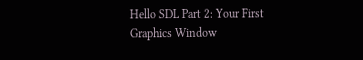Hello SDL Part 2: Your First Graphics Window